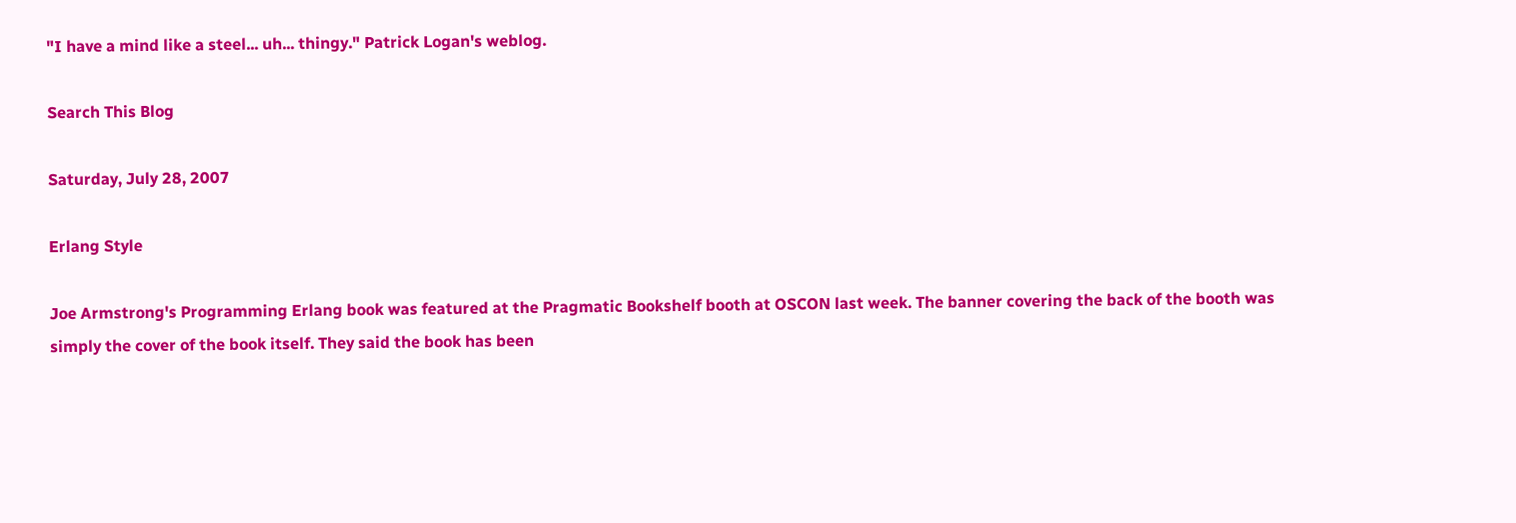"I have a mind like a steel... uh... thingy." Patrick Logan's weblog.

Search This Blog

Saturday, July 28, 2007

Erlang Style

Joe Armstrong's Programming Erlang book was featured at the Pragmatic Bookshelf booth at OSCON last week. The banner covering the back of the booth was simply the cover of the book itself. They said the book has been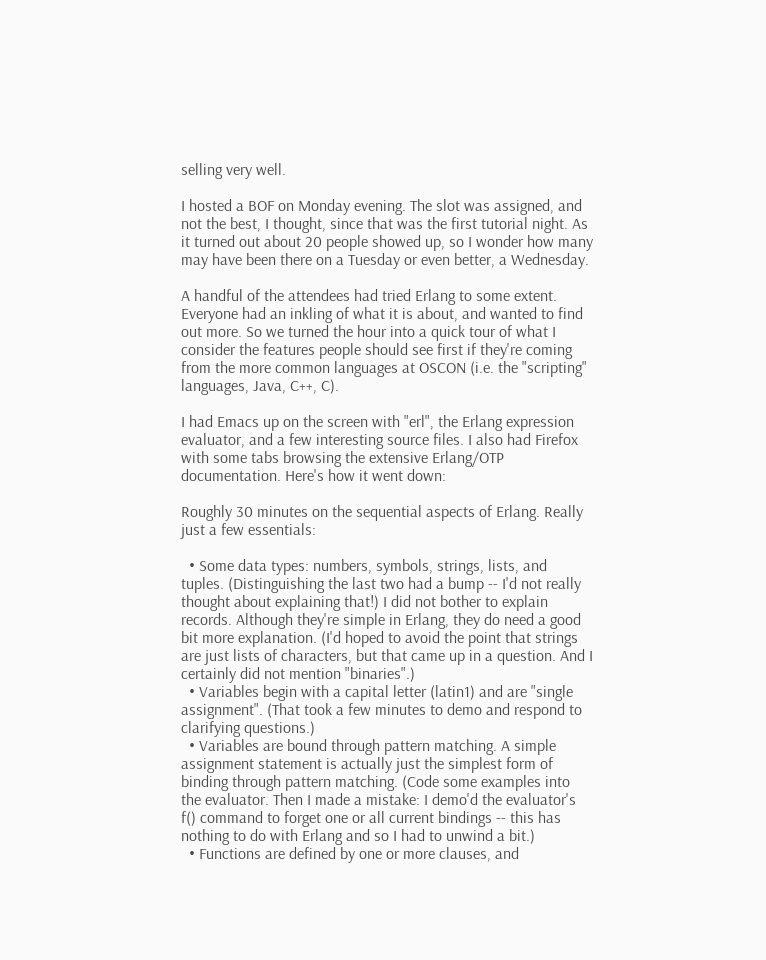selling very well.

I hosted a BOF on Monday evening. The slot was assigned, and not the best, I thought, since that was the first tutorial night. As it turned out about 20 people showed up, so I wonder how many may have been there on a Tuesday or even better, a Wednesday.

A handful of the attendees had tried Erlang to some extent. Everyone had an inkling of what it is about, and wanted to find out more. So we turned the hour into a quick tour of what I consider the features people should see first if they're coming from the more common languages at OSCON (i.e. the "scripting" languages, Java, C++, C).

I had Emacs up on the screen with "erl", the Erlang expression evaluator, and a few interesting source files. I also had Firefox with some tabs browsing the extensive Erlang/OTP documentation. Here's how it went down:

Roughly 30 minutes on the sequential aspects of Erlang. Really just a few essentials:

  • Some data types: numbers, symbols, strings, lists, and tuples. (Distinguishing the last two had a bump -- I'd not really thought about explaining that!) I did not bother to explain records. Although they're simple in Erlang, they do need a good bit more explanation. (I'd hoped to avoid the point that strings are just lists of characters, but that came up in a question. And I certainly did not mention "binaries".)
  • Variables begin with a capital letter (latin1) and are "single assignment". (That took a few minutes to demo and respond to clarifying questions.)
  • Variables are bound through pattern matching. A simple assignment statement is actually just the simplest form of binding through pattern matching. (Code some examples into the evaluator. Then I made a mistake: I demo'd the evaluator's f() command to forget one or all current bindings -- this has nothing to do with Erlang and so I had to unwind a bit.)
  • Functions are defined by one or more clauses, and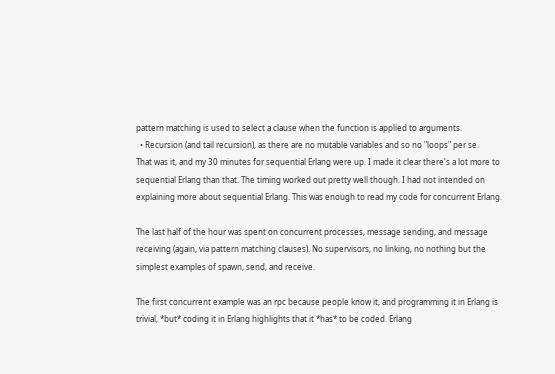pattern matching is used to select a clause when the function is applied to arguments.
  • Recursion (and tail recursion), as there are no mutable variables and so no "loops" per se.
That was it, and my 30 minutes for sequential Erlang were up. I made it clear there's a lot more to sequential Erlang than that. The timing worked out pretty well though. I had not intended on explaining more about sequential Erlang. This was enough to read my code for concurrent Erlang.

The last half of the hour was spent on concurrent processes, message sending, and message receiving (again, via pattern matching clauses). No supervisors, no linking, no nothing but the simplest examples of spawn, send, and receive.

The first concurrent example was an rpc because people know it, and programming it in Erlang is trivial, *but* coding it in Erlang highlights that it *has* to be coded. Erlang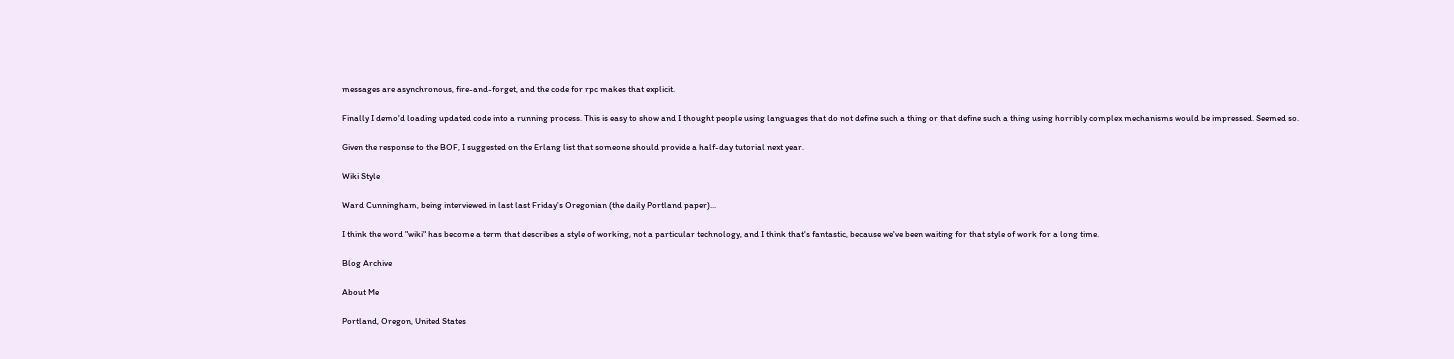messages are asynchronous, fire-and-forget, and the code for rpc makes that explicit.

Finally I demo'd loading updated code into a running process. This is easy to show and I thought people using languages that do not define such a thing or that define such a thing using horribly complex mechanisms would be impressed. Seemed so.

Given the response to the BOF, I suggested on the Erlang list that someone should provide a half-day tutorial next year.

Wiki Style

Ward Cunningham, being interviewed in last last Friday's Oregonian (the daily Portland paper)...

I think the word "wiki" has become a term that describes a style of working, not a particular technology, and I think that's fantastic, because we've been waiting for that style of work for a long time.

Blog Archive

About Me

Portland, Oregon, United States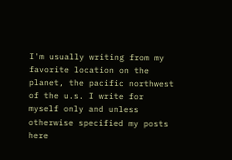I'm usually writing from my favorite location on the planet, the pacific northwest of the u.s. I write for myself only and unless otherwise specified my posts here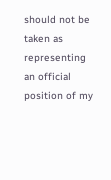should not be taken as representing an official position of my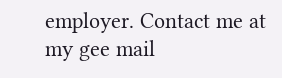employer. Contact me at my gee mail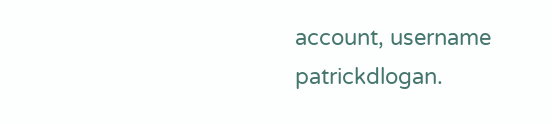account, username patrickdlogan.